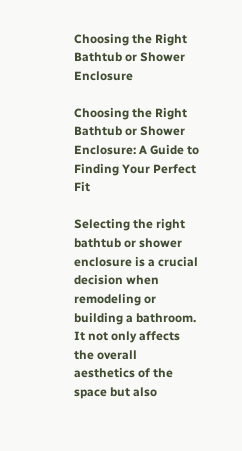Choosing the Right Bathtub or Shower Enclosure

Choosing the Right Bathtub or Shower Enclosure: A Guide to Finding Your Perfect Fit

Selecting the right bathtub or shower enclosure is a crucial decision when remodeling or building a bathroom. It not only affects the overall aesthetics of the space but also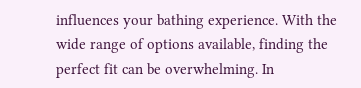influences your bathing experience. With the wide range of options available, finding the perfect fit can be overwhelming. In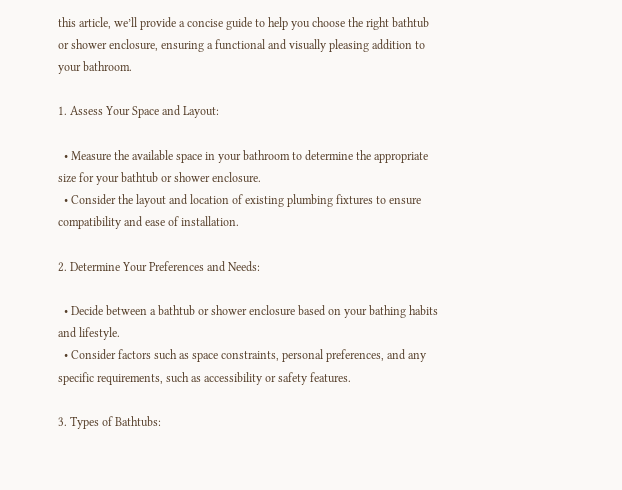this article, we’ll provide a concise guide to help you choose the right bathtub or shower enclosure, ensuring a functional and visually pleasing addition to your bathroom.

1. Assess Your Space and Layout:

  • Measure the available space in your bathroom to determine the appropriate size for your bathtub or shower enclosure.
  • Consider the layout and location of existing plumbing fixtures to ensure compatibility and ease of installation.

2. Determine Your Preferences and Needs:

  • Decide between a bathtub or shower enclosure based on your bathing habits and lifestyle.
  • Consider factors such as space constraints, personal preferences, and any specific requirements, such as accessibility or safety features.

3. Types of Bathtubs: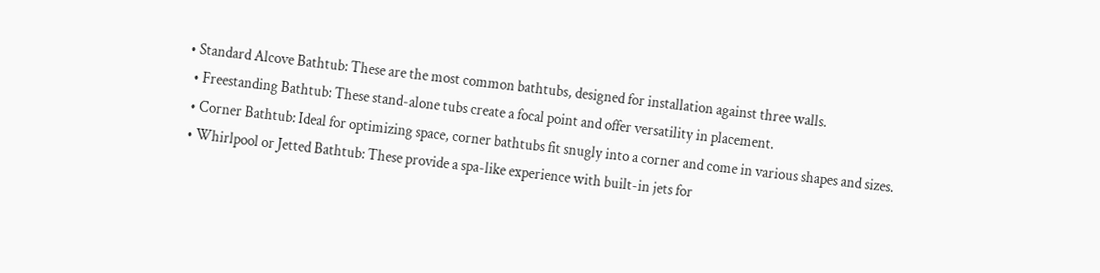• Standard Alcove Bathtub: These are the most common bathtubs, designed for installation against three walls.
  • Freestanding Bathtub: These stand-alone tubs create a focal point and offer versatility in placement.
  • Corner Bathtub: Ideal for optimizing space, corner bathtubs fit snugly into a corner and come in various shapes and sizes.
  • Whirlpool or Jetted Bathtub: These provide a spa-like experience with built-in jets for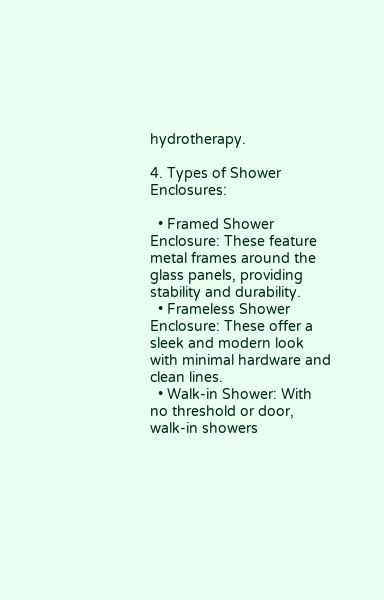hydrotherapy.

4. Types of Shower Enclosures:

  • Framed Shower Enclosure: These feature metal frames around the glass panels, providing stability and durability.
  • Frameless Shower Enclosure: These offer a sleek and modern look with minimal hardware and clean lines.
  • Walk-in Shower: With no threshold or door, walk-in showers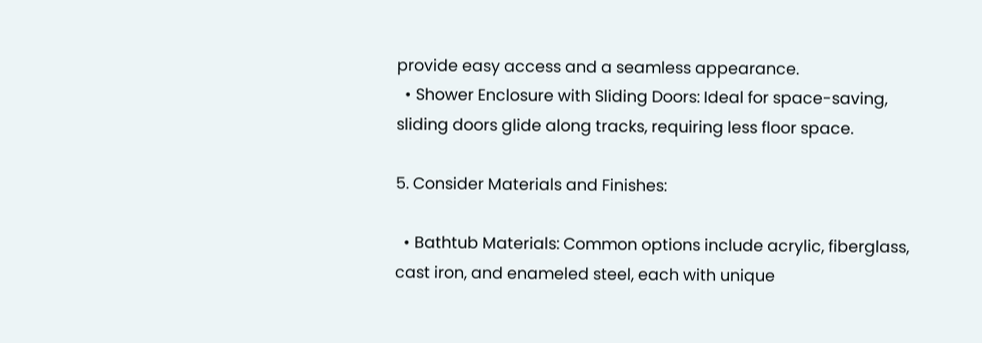provide easy access and a seamless appearance.
  • Shower Enclosure with Sliding Doors: Ideal for space-saving, sliding doors glide along tracks, requiring less floor space.

5. Consider Materials and Finishes:

  • Bathtub Materials: Common options include acrylic, fiberglass, cast iron, and enameled steel, each with unique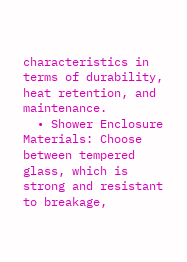characteristics in terms of durability, heat retention, and maintenance.
  • Shower Enclosure Materials: Choose between tempered glass, which is strong and resistant to breakage,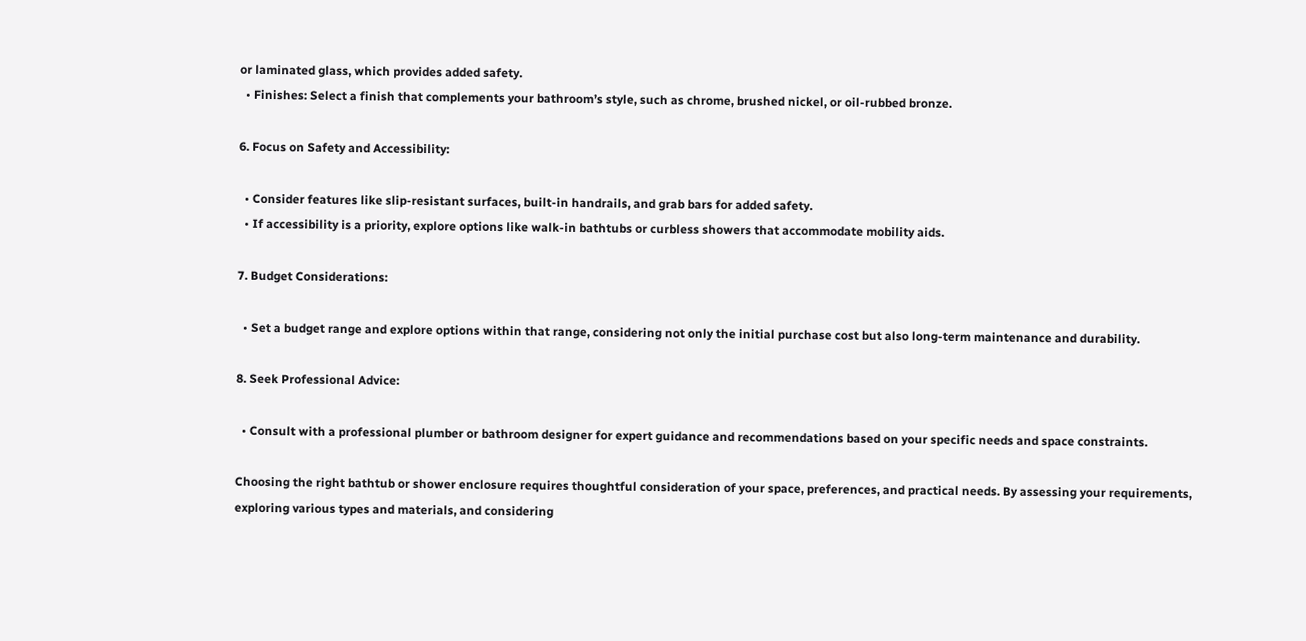or laminated glass, which provides added safety.
  • Finishes: Select a finish that complements your bathroom’s style, such as chrome, brushed nickel, or oil-rubbed bronze.

6. Focus on Safety and Accessibility:

  • Consider features like slip-resistant surfaces, built-in handrails, and grab bars for added safety.
  • If accessibility is a priority, explore options like walk-in bathtubs or curbless showers that accommodate mobility aids.

7. Budget Considerations:

  • Set a budget range and explore options within that range, considering not only the initial purchase cost but also long-term maintenance and durability.

8. Seek Professional Advice:

  • Consult with a professional plumber or bathroom designer for expert guidance and recommendations based on your specific needs and space constraints.

Choosing the right bathtub or shower enclosure requires thoughtful consideration of your space, preferences, and practical needs. By assessing your requirements, exploring various types and materials, and considering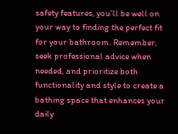safety features, you’ll be well on your way to finding the perfect fit for your bathroom. Remember, seek professional advice when needed, and prioritize both functionality and style to create a bathing space that enhances your daily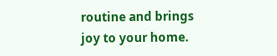routine and brings joy to your home.